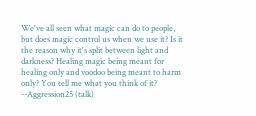We've all seen what magic can do to people, but does magic control us when we use it? Is it the reason why it's split between light and darkness? Healing magic being meant for healing only and voodoo being meant to harm only? You tell me what you think of it? --Aggression25 (talk)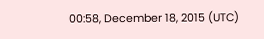00:58, December 18, 2015 (UTC)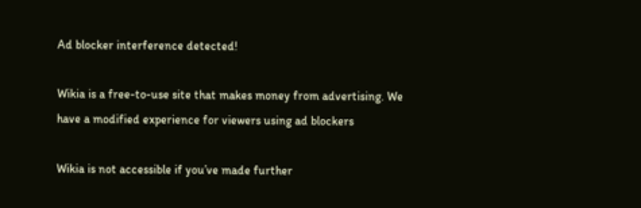Ad blocker interference detected!

Wikia is a free-to-use site that makes money from advertising. We have a modified experience for viewers using ad blockers

Wikia is not accessible if you’ve made further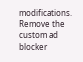modifications. Remove the custom ad blocker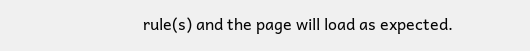rule(s) and the page will load as expected.